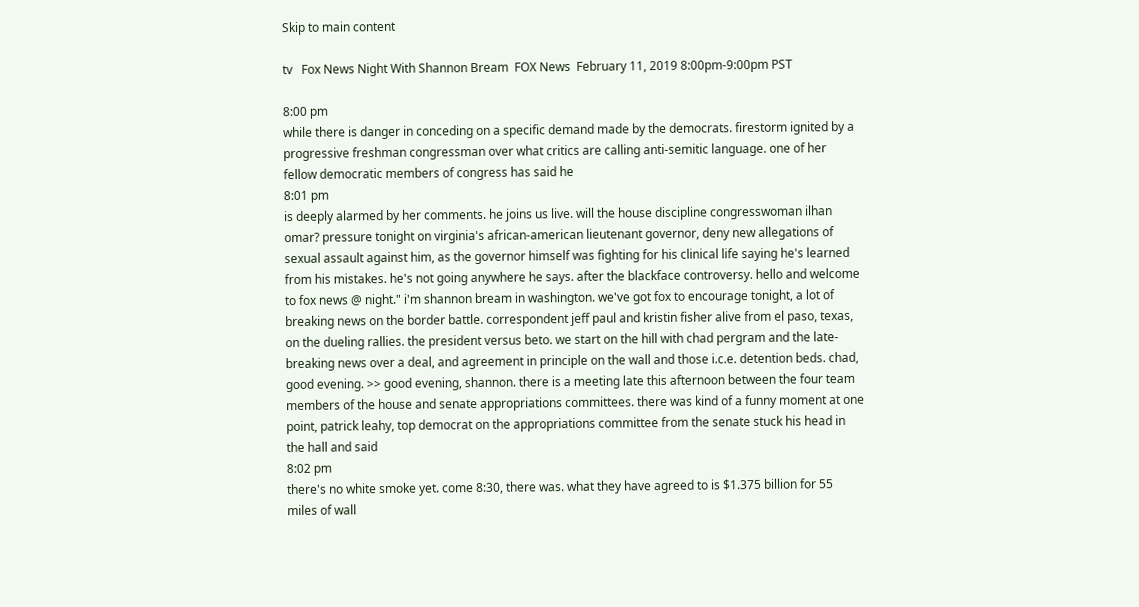Skip to main content

tv   Fox News Night With Shannon Bream  FOX News  February 11, 2019 8:00pm-9:00pm PST

8:00 pm
while there is danger in conceding on a specific demand made by the democrats. firestorm ignited by a progressive freshman congressman over what critics are calling anti-semitic language. one of her fellow democratic members of congress has said he
8:01 pm
is deeply alarmed by her comments. he joins us live. will the house discipline congresswoman ilhan omar? pressure tonight on virginia's african-american lieutenant governor, deny new allegations of sexual assault against him, as the governor himself was fighting for his clinical life saying he's learned from his mistakes. he's not going anywhere he says. after the blackface controversy. hello and welcome to fox news @ night." i'm shannon bream in washington. we've got fox to encourage tonight, a lot of breaking news on the border battle. correspondent jeff paul and kristin fisher alive from el paso, texas, on the dueling rallies. the president versus beto. we start on the hill with chad pergram and the late-breaking news over a deal, and agreement in principle on the wall and those i.c.e. detention beds. chad, good evening. >> good evening, shannon. there is a meeting late this afternoon between the four team members of the house and senate appropriations committees. there was kind of a funny moment at one point, patrick leahy, top democrat on the appropriations committee from the senate stuck his head in the hall and said
8:02 pm
there's no white smoke yet. come 8:30, there was. what they have agreed to is $1.375 billion for 55 miles of wall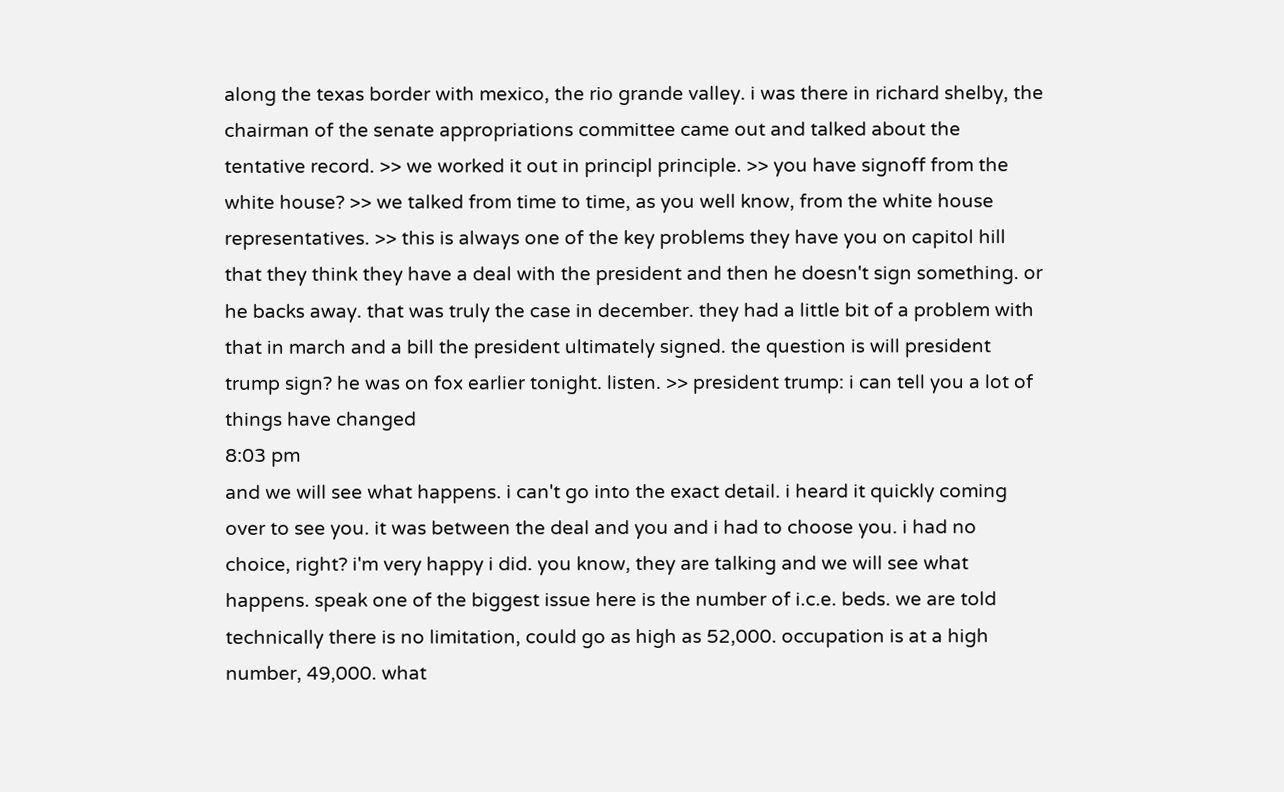along the texas border with mexico, the rio grande valley. i was there in richard shelby, the chairman of the senate appropriations committee came out and talked about the tentative record. >> we worked it out in principl principle. >> you have signoff from the white house? >> we talked from time to time, as you well know, from the white house representatives. >> this is always one of the key problems they have you on capitol hill that they think they have a deal with the president and then he doesn't sign something. or he backs away. that was truly the case in december. they had a little bit of a problem with that in march and a bill the president ultimately signed. the question is will president trump sign? he was on fox earlier tonight. listen. >> president trump: i can tell you a lot of things have changed
8:03 pm
and we will see what happens. i can't go into the exact detail. i heard it quickly coming over to see you. it was between the deal and you and i had to choose you. i had no choice, right? i'm very happy i did. you know, they are talking and we will see what happens. speak one of the biggest issue here is the number of i.c.e. beds. we are told technically there is no limitation, could go as high as 52,000. occupation is at a high number, 49,000. what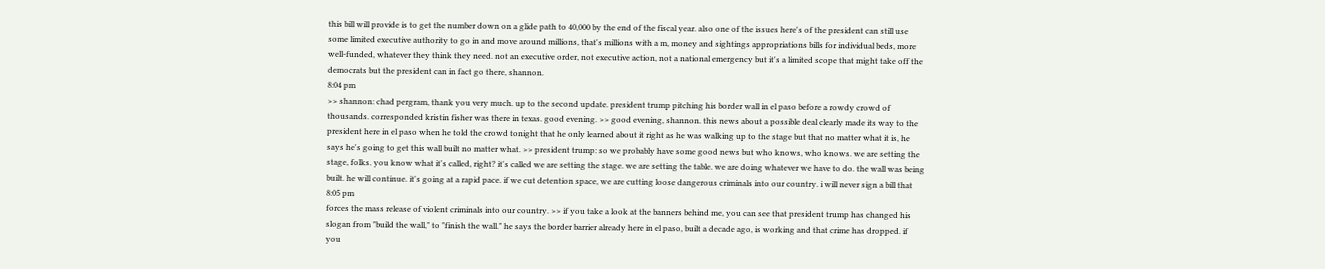this bill will provide is to get the number down on a glide path to 40,000 by the end of the fiscal year. also one of the issues here's of the president can still use some limited executive authority to go in and move around millions, that's millions with a m, money and sightings appropriations bills for individual beds, more well-funded, whatever they think they need. not an executive order, not executive action, not a national emergency but it's a limited scope that might take off the democrats but the president can in fact go there, shannon.
8:04 pm
>> shannon: chad pergram, thank you very much. up to the second update. president trump pitching his border wall in el paso before a rowdy crowd of thousands. corresponded kristin fisher was there in texas. good evening. >> good evening, shannon. this news about a possible deal clearly made its way to the president here in el paso when he told the crowd tonight that he only learned about it right as he was walking up to the stage but that no matter what it is, he says he's going to get this wall built no matter what. >> president trump: so we probably have some good news but who knows, who knows. we are setting the stage, folks. you know what it's called, right? it's called we are setting the stage. we are setting the table. we are doing whatever we have to do. the wall was being built. he will continue. it's going at a rapid pace. if we cut detention space, we are cutting loose dangerous criminals into our country. i will never sign a bill that
8:05 pm
forces the mass release of violent criminals into our country. >> if you take a look at the banners behind me, you can see that president trump has changed his slogan from "build the wall," to "finish the wall." he says the border barrier already here in el paso, built a decade ago, is working and that crime has dropped. if you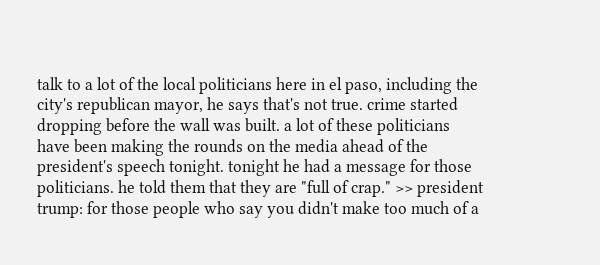talk to a lot of the local politicians here in el paso, including the city's republican mayor, he says that's not true. crime started dropping before the wall was built. a lot of these politicians have been making the rounds on the media ahead of the president's speech tonight. tonight he had a message for those politicians. he told them that they are "full of crap." >> president trump: for those people who say you didn't make too much of a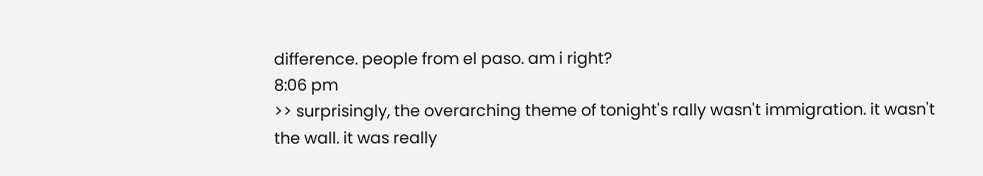difference. people from el paso. am i right?
8:06 pm
>> surprisingly, the overarching theme of tonight's rally wasn't immigration. it wasn't the wall. it was really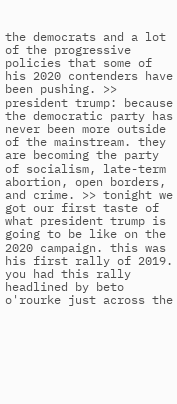the democrats and a lot of the progressive policies that some of his 2020 contenders have been pushing. >> president trump: because the democratic party has never been more outside of the mainstream. they are becoming the party of socialism, late-term abortion, open borders, and crime. >> tonight we got our first taste of what president trump is going to be like on the 2020 campaign. this was his first rally of 2019. you had this rally headlined by beto o'rourke just across the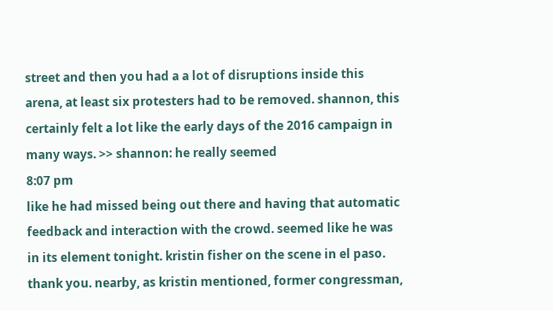street and then you had a a lot of disruptions inside this arena, at least six protesters had to be removed. shannon, this certainly felt a lot like the early days of the 2016 campaign in many ways. >> shannon: he really seemed
8:07 pm
like he had missed being out there and having that automatic feedback and interaction with the crowd. seemed like he was in its element tonight. kristin fisher on the scene in el paso. thank you. nearby, as kristin mentioned, former congressman,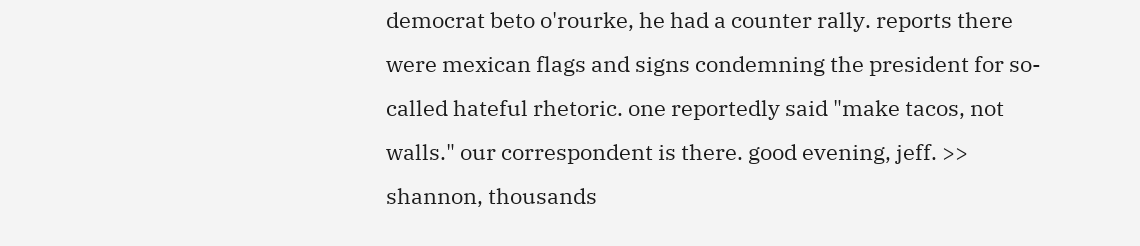democrat beto o'rourke, he had a counter rally. reports there were mexican flags and signs condemning the president for so-called hateful rhetoric. one reportedly said "make tacos, not walls." our correspondent is there. good evening, jeff. >> shannon, thousands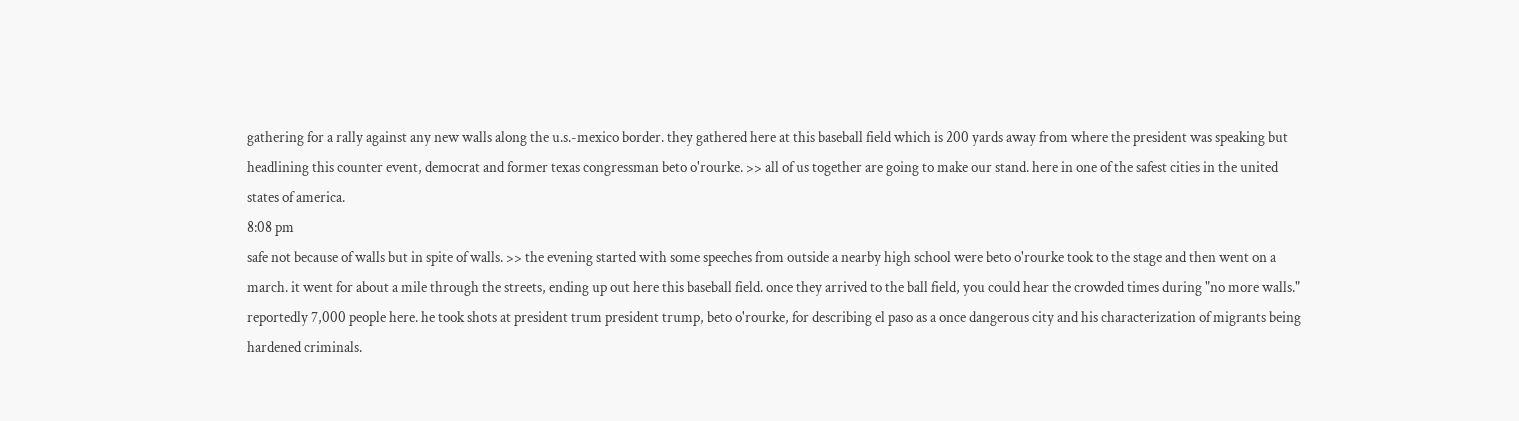gathering for a rally against any new walls along the u.s.-mexico border. they gathered here at this baseball field which is 200 yards away from where the president was speaking but headlining this counter event, democrat and former texas congressman beto o'rourke. >> all of us together are going to make our stand. here in one of the safest cities in the united states of america.
8:08 pm
safe not because of walls but in spite of walls. >> the evening started with some speeches from outside a nearby high school were beto o'rourke took to the stage and then went on a march. it went for about a mile through the streets, ending up out here this baseball field. once they arrived to the ball field, you could hear the crowded times during "no more walls." reportedly 7,000 people here. he took shots at president trum president trump, beto o'rourke, for describing el paso as a once dangerous city and his characterization of migrants being hardened criminals.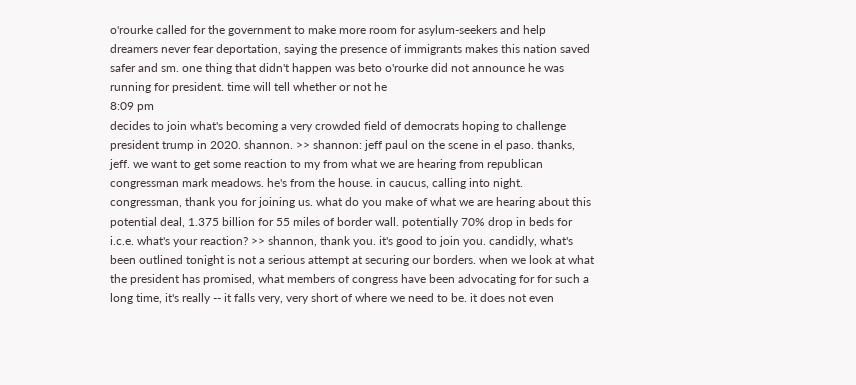o'rourke called for the government to make more room for asylum-seekers and help dreamers never fear deportation, saying the presence of immigrants makes this nation saved safer and sm. one thing that didn't happen was beto o'rourke did not announce he was running for president. time will tell whether or not he
8:09 pm
decides to join what's becoming a very crowded field of democrats hoping to challenge president trump in 2020. shannon. >> shannon: jeff paul on the scene in el paso. thanks, jeff. we want to get some reaction to my from what we are hearing from republican congressman mark meadows. he's from the house. in caucus, calling into night. congressman, thank you for joining us. what do you make of what we are hearing about this potential deal, 1.375 billion for 55 miles of border wall. potentially 70% drop in beds for i.c.e. what's your reaction? >> shannon, thank you. it's good to join you. candidly, what's been outlined tonight is not a serious attempt at securing our borders. when we look at what the president has promised, what members of congress have been advocating for for such a long time, it's really -- it falls very, very short of where we need to be. it does not even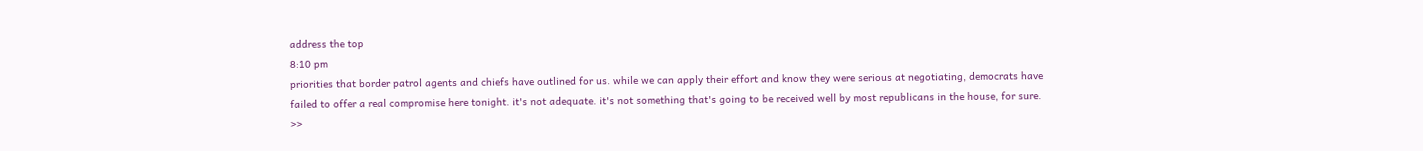address the top
8:10 pm
priorities that border patrol agents and chiefs have outlined for us. while we can apply their effort and know they were serious at negotiating, democrats have failed to offer a real compromise here tonight. it's not adequate. it's not something that's going to be received well by most republicans in the house, for sure. >>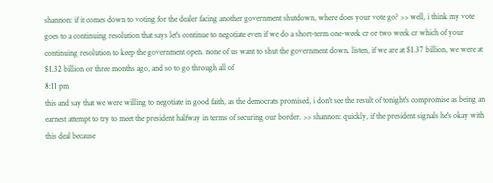shannon: if it comes down to voting for the dealer facing another government shutdown, where does your vote go? >> well, i think my vote goes to a continuing resolution that says let's continue to negotiate even if we do a short-term one-week cr or two week cr which of your continuing resolution to keep the government open. none of us want to shut the government down. listen, if we are at $1.37 billion, we were at $1.32 billion or three months ago, and so to go through all of
8:11 pm
this and say that we were willing to negotiate in good faith, as the democrats promised, i don't see the result of tonight's compromise as being an earnest attempt to try to meet the president halfway in terms of securing our border. >> shannon: quickly, if the president signals he's okay with this deal because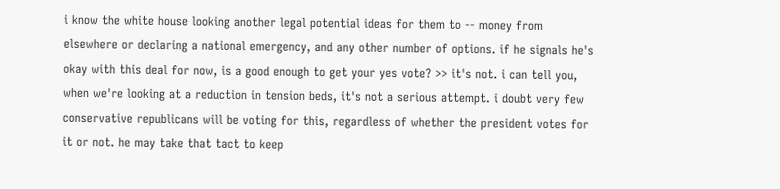i know the white house looking another legal potential ideas for them to -- money from elsewhere or declaring a national emergency, and any other number of options. if he signals he's okay with this deal for now, is a good enough to get your yes vote? >> it's not. i can tell you, when we're looking at a reduction in tension beds, it's not a serious attempt. i doubt very few conservative republicans will be voting for this, regardless of whether the president votes for it or not. he may take that tact to keep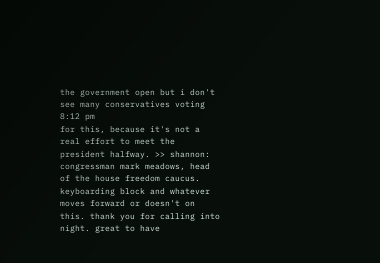the government open but i don't see many conservatives voting
8:12 pm
for this, because it's not a real effort to meet the president halfway. >> shannon: congressman mark meadows, head of the house freedom caucus. keyboarding block and whatever moves forward or doesn't on this. thank you for calling into night. great to have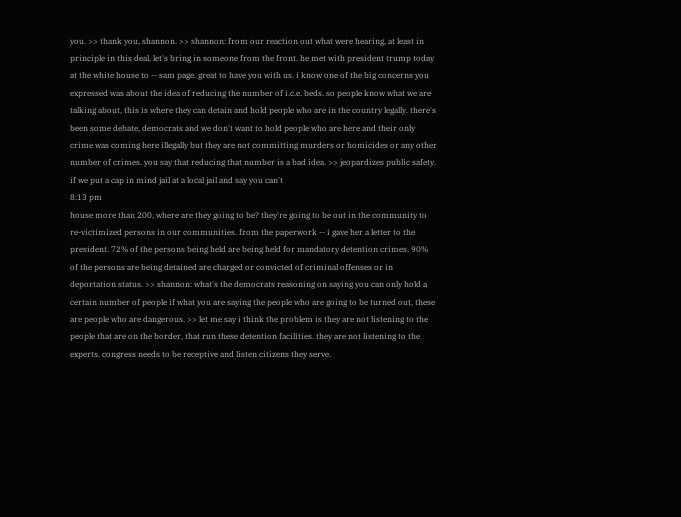you. >> thank you, shannon. >> shannon: from our reaction out what were hearing, at least in principle in this deal, let's bring in someone from the front. he met with president trump today at the white house to -- sam page. great to have you with us. i know one of the big concerns you expressed was about the idea of reducing the number of i.c.e. beds. so people know what we are talking about, this is where they can detain and hold people who are in the country legally. there's been some debate, democrats and we don't want to hold people who are here and their only crime was coming here illegally but they are not committing murders or homicides or any other number of crimes. you say that reducing that number is a bad idea. >> jeopardizes public safety. if we put a cap in mind jail at a local jail and say you can't
8:13 pm
house more than 200, where are they going to be? they're going to be out in the community to re-victimized persons in our communities. from the paperwork -- i gave her a letter to the president. 72% of the persons being held are being held for mandatory detention crimes. 90% of the persons are being detained are charged or convicted of criminal offenses or in deportation status. >> shannon: what's the democrats reasoning on saying you can only hold a certain number of people if what you are saying the people who are going to be turned out, these are people who are dangerous. >> let me say i think the problem is they are not listening to the people that are on the border, that run these detention facilities. they are not listening to the experts. congress needs to be receptive and listen citizens they serve.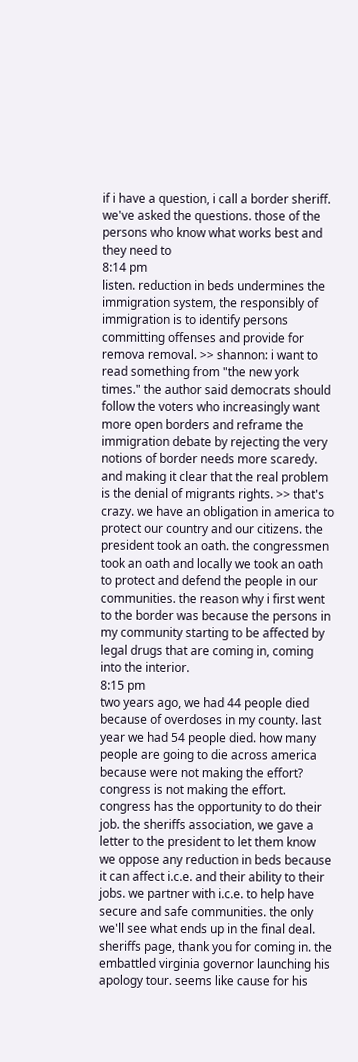if i have a question, i call a border sheriff. we've asked the questions. those of the persons who know what works best and they need to
8:14 pm
listen. reduction in beds undermines the immigration system, the responsibly of immigration is to identify persons committing offenses and provide for remova removal. >> shannon: i want to read something from "the new york times." the author said democrats should follow the voters who increasingly want more open borders and reframe the immigration debate by rejecting the very notions of border needs more scaredy. and making it clear that the real problem is the denial of migrants rights. >> that's crazy. we have an obligation in america to protect our country and our citizens. the president took an oath. the congressmen took an oath and locally we took an oath to protect and defend the people in our communities. the reason why i first went to the border was because the persons in my community starting to be affected by legal drugs that are coming in, coming into the interior.
8:15 pm
two years ago, we had 44 people died because of overdoses in my county. last year we had 54 people died. how many people are going to die across america because were not making the effort? congress is not making the effort. congress has the opportunity to do their job. the sheriffs association, we gave a letter to the president to let them know we oppose any reduction in beds because it can affect i.c.e. and their ability to their jobs. we partner with i.c.e. to help have secure and safe communities. the only we'll see what ends up in the final deal. sheriffs page, thank you for coming in. the embattled virginia governor launching his apology tour. seems like cause for his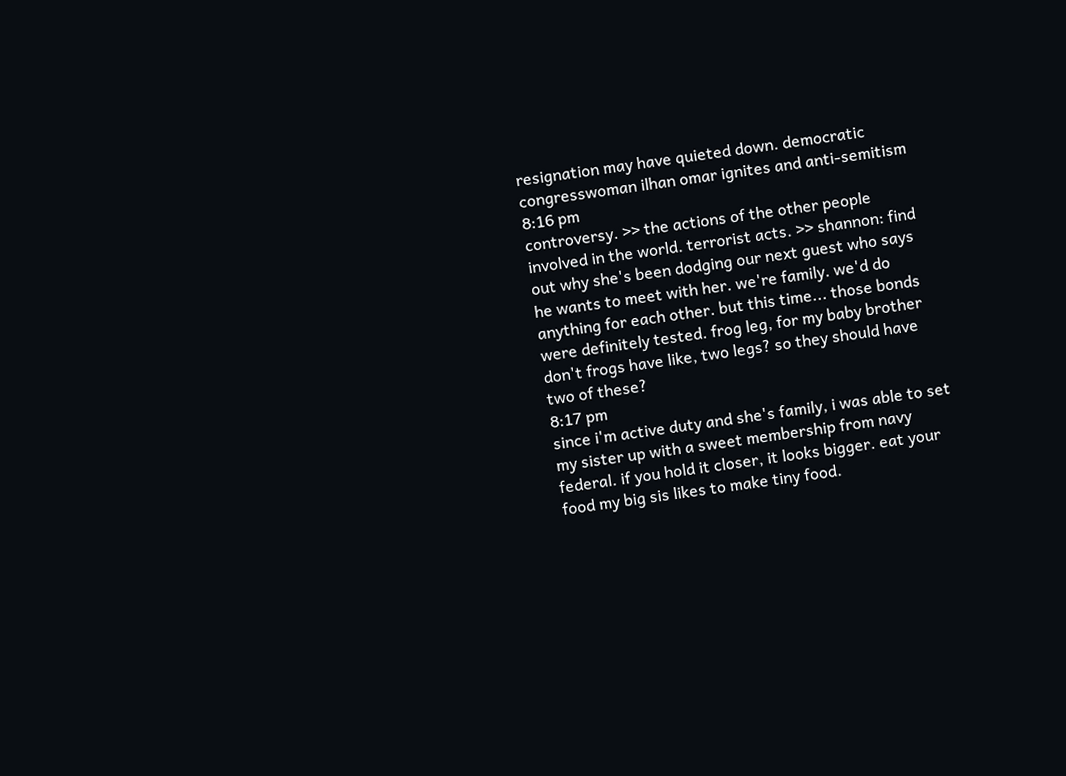resignation may have quieted down. democratic congresswoman ilhan omar ignites and anti-semitism
8:16 pm
controversy. >> the actions of the other people involved in the world. terrorist acts. >> shannon: find out why she's been dodging our next guest who says he wants to meet with her. we're family. we'd do anything for each other. but this time... those bonds were definitely tested. frog leg, for my baby brother don't frogs have like, two legs? so they should have two of these?
8:17 pm
since i'm active duty and she's family, i was able to set my sister up with a sweet membership from navy federal. if you hold it closer, it looks bigger. eat your food my big sis likes to make tiny food.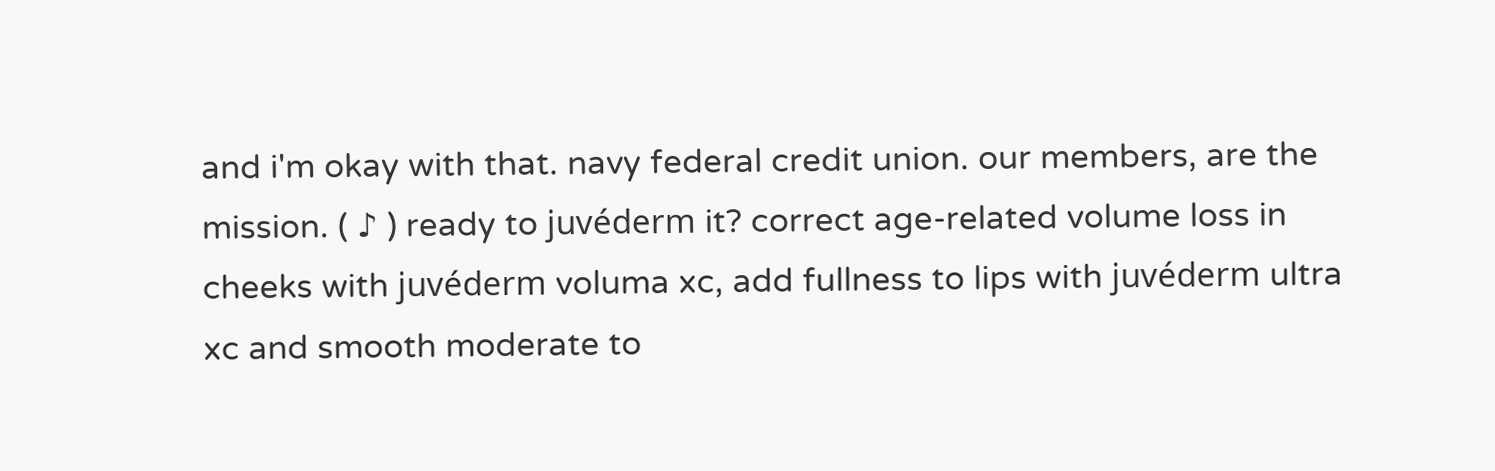and i'm okay with that. navy federal credit union. our members, are the mission. ( ♪ ) ready to juvéderm it? correct age-related volume loss in cheeks with juvéderm voluma xc, add fullness to lips with juvéderm ultra xc and smooth moderate to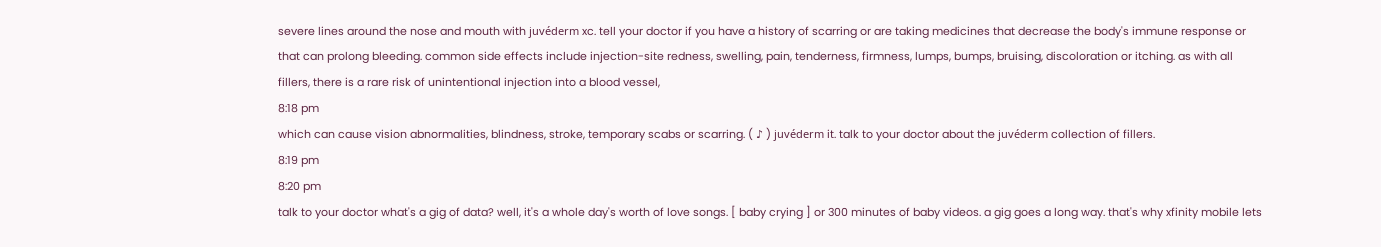severe lines around the nose and mouth with juvéderm xc. tell your doctor if you have a history of scarring or are taking medicines that decrease the body's immune response or that can prolong bleeding. common side effects include injection-site redness, swelling, pain, tenderness, firmness, lumps, bumps, bruising, discoloration or itching. as with all fillers, there is a rare risk of unintentional injection into a blood vessel,
8:18 pm
which can cause vision abnormalities, blindness, stroke, temporary scabs or scarring. ( ♪ ) juvéderm it. talk to your doctor about the juvéderm collection of fillers.
8:19 pm
8:20 pm
talk to your doctor what's a gig of data? well, it's a whole day's worth of love songs. [ baby crying ] or 300 minutes of baby videos. a gig goes a long way. that's why xfinity mobile lets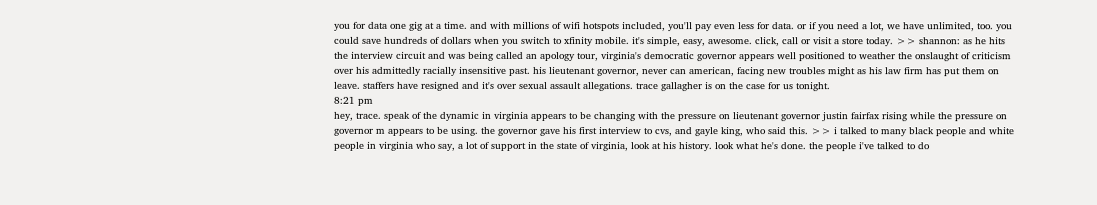you for data one gig at a time. and with millions of wifi hotspots included, you'll pay even less for data. or if you need a lot, we have unlimited, too. you could save hundreds of dollars when you switch to xfinity mobile. it's simple, easy, awesome. click, call or visit a store today. >> shannon: as he hits the interview circuit and was being called an apology tour, virginia's democratic governor appears well positioned to weather the onslaught of criticism over his admittedly racially insensitive past. his lieutenant governor, never can american, facing new troubles might as his law firm has put them on leave. staffers have resigned and it's over sexual assault allegations. trace gallagher is on the case for us tonight.
8:21 pm
hey, trace. speak of the dynamic in virginia appears to be changing with the pressure on lieutenant governor justin fairfax rising while the pressure on governor m appears to be using. the governor gave his first interview to cvs, and gayle king, who said this. >> i talked to many black people and white people in virginia who say, a lot of support in the state of virginia, look at his history. look what he's done. the people i've talked to do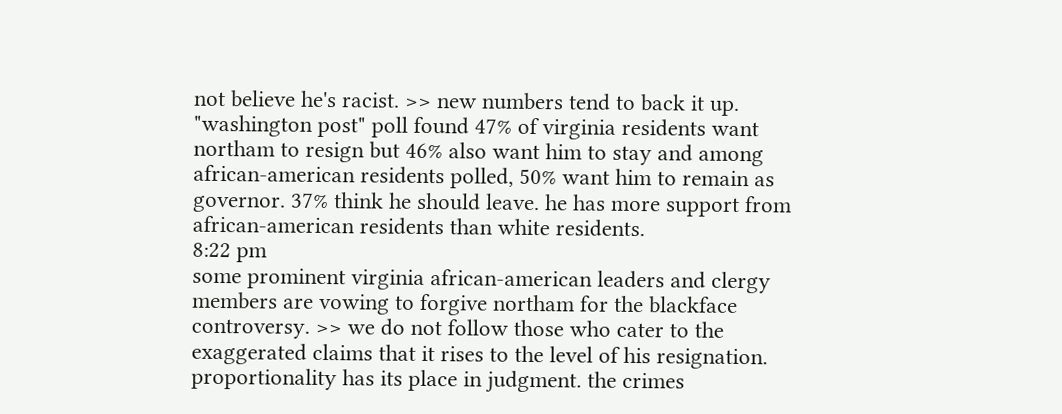not believe he's racist. >> new numbers tend to back it up. "washington post" poll found 47% of virginia residents want northam to resign but 46% also want him to stay and among african-american residents polled, 50% want him to remain as governor. 37% think he should leave. he has more support from african-american residents than white residents.
8:22 pm
some prominent virginia african-american leaders and clergy members are vowing to forgive northam for the blackface controversy. >> we do not follow those who cater to the exaggerated claims that it rises to the level of his resignation. proportionality has its place in judgment. the crimes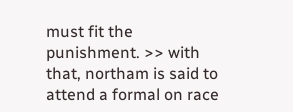must fit the punishment. >> with that, northam is said to attend a formal on race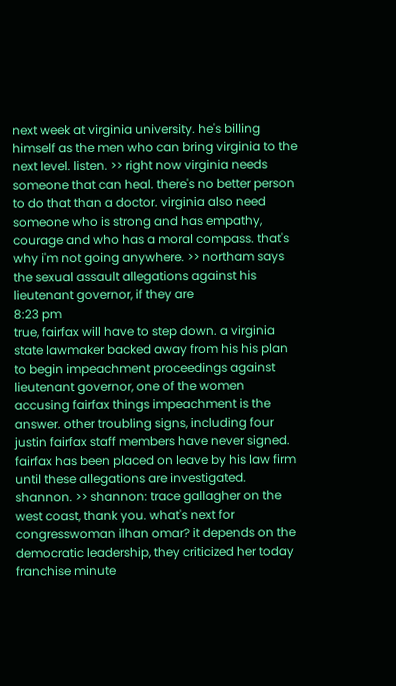next week at virginia university. he's billing himself as the men who can bring virginia to the next level. listen. >> right now virginia needs someone that can heal. there's no better person to do that than a doctor. virginia also need someone who is strong and has empathy, courage and who has a moral compass. that's why i'm not going anywhere. >> northam says the sexual assault allegations against his lieutenant governor, if they are
8:23 pm
true, fairfax will have to step down. a virginia state lawmaker backed away from his his plan to begin impeachment proceedings against lieutenant governor, one of the women accusing fairfax things impeachment is the answer. other troubling signs, including four justin fairfax staff members have never signed. fairfax has been placed on leave by his law firm until these allegations are investigated. shannon. >> shannon: trace gallagher on the west coast, thank you. what's next for congresswoman ilhan omar? it depends on the democratic leadership, they criticized her today franchise minute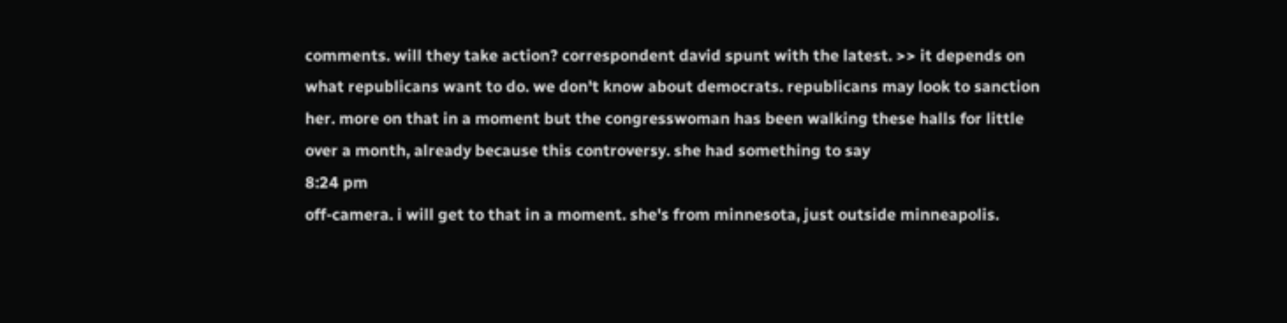comments. will they take action? correspondent david spunt with the latest. >> it depends on what republicans want to do. we don't know about democrats. republicans may look to sanction her. more on that in a moment but the congresswoman has been walking these halls for little over a month, already because this controversy. she had something to say
8:24 pm
off-camera. i will get to that in a moment. she's from minnesota, just outside minneapolis.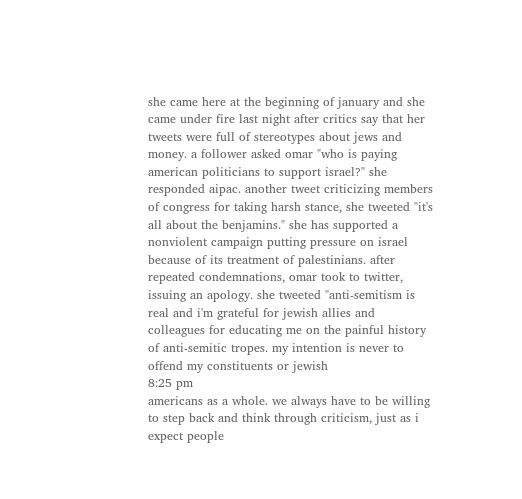she came here at the beginning of january and she came under fire last night after critics say that her tweets were full of stereotypes about jews and money. a follower asked omar "who is paying american politicians to support israel?" she responded aipac. another tweet criticizing members of congress for taking harsh stance, she tweeted "it's all about the benjamins." she has supported a nonviolent campaign putting pressure on israel because of its treatment of palestinians. after repeated condemnations, omar took to twitter, issuing an apology. she tweeted "anti-semitism is real and i'm grateful for jewish allies and colleagues for educating me on the painful history of anti-semitic tropes. my intention is never to offend my constituents or jewish
8:25 pm
americans as a whole. we always have to be willing to step back and think through criticism, just as i expect people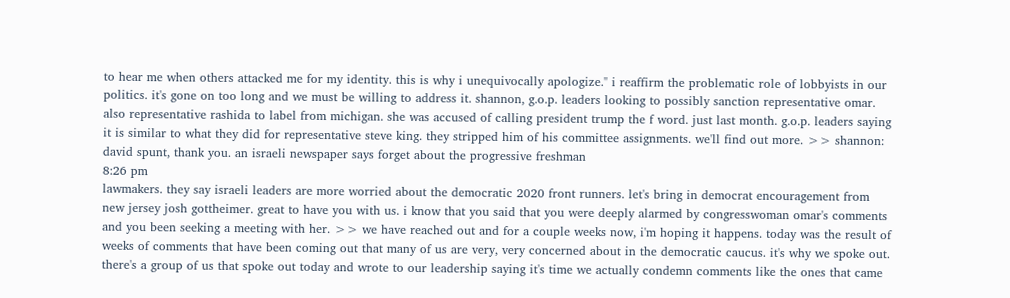to hear me when others attacked me for my identity. this is why i unequivocally apologize." i reaffirm the problematic role of lobbyists in our politics. it's gone on too long and we must be willing to address it. shannon, g.o.p. leaders looking to possibly sanction representative omar. also representative rashida to label from michigan. she was accused of calling president trump the f word. just last month. g.o.p. leaders saying it is similar to what they did for representative steve king. they stripped him of his committee assignments. we'll find out more. >> shannon: david spunt, thank you. an israeli newspaper says forget about the progressive freshman
8:26 pm
lawmakers. they say israeli leaders are more worried about the democratic 2020 front runners. let's bring in democrat encouragement from new jersey josh gottheimer. great to have you with us. i know that you said that you were deeply alarmed by congresswoman omar's comments and you been seeking a meeting with her. >> we have reached out and for a couple weeks now, i'm hoping it happens. today was the result of weeks of comments that have been coming out that many of us are very, very concerned about in the democratic caucus. it's why we spoke out. there's a group of us that spoke out today and wrote to our leadership saying it's time we actually condemn comments like the ones that came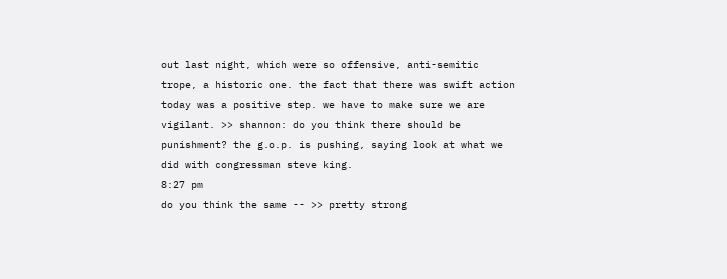out last night, which were so offensive, anti-semitic trope, a historic one. the fact that there was swift action today was a positive step. we have to make sure we are vigilant. >> shannon: do you think there should be punishment? the g.o.p. is pushing, saying look at what we did with congressman steve king.
8:27 pm
do you think the same -- >> pretty strong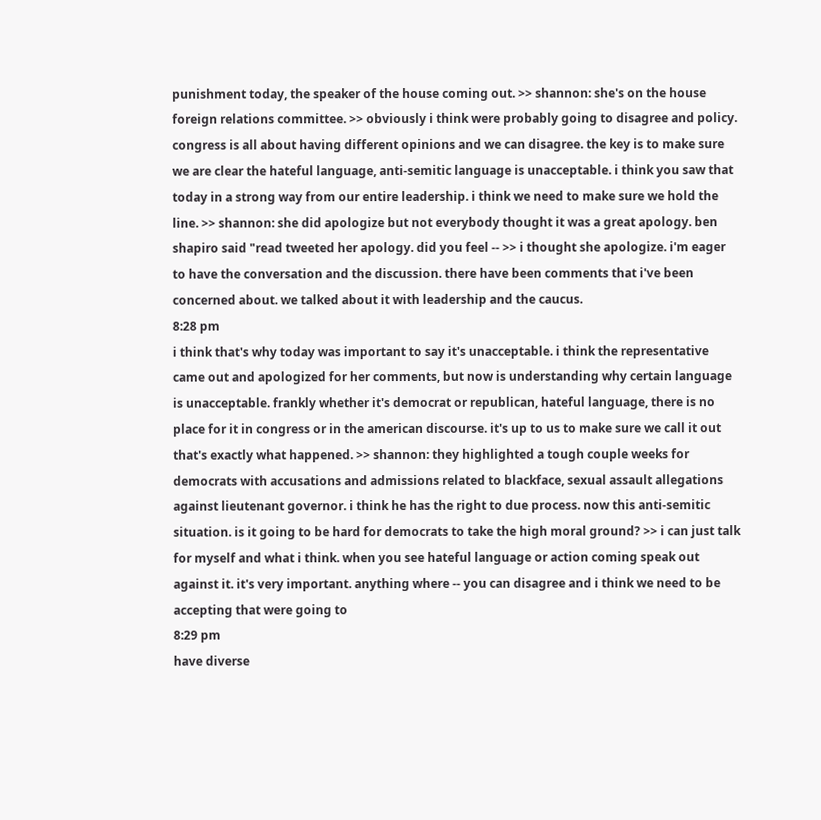punishment today, the speaker of the house coming out. >> shannon: she's on the house foreign relations committee. >> obviously i think were probably going to disagree and policy. congress is all about having different opinions and we can disagree. the key is to make sure we are clear the hateful language, anti-semitic language is unacceptable. i think you saw that today in a strong way from our entire leadership. i think we need to make sure we hold the line. >> shannon: she did apologize but not everybody thought it was a great apology. ben shapiro said "read tweeted her apology. did you feel -- >> i thought she apologize. i'm eager to have the conversation and the discussion. there have been comments that i've been concerned about. we talked about it with leadership and the caucus.
8:28 pm
i think that's why today was important to say it's unacceptable. i think the representative came out and apologized for her comments, but now is understanding why certain language is unacceptable. frankly whether it's democrat or republican, hateful language, there is no place for it in congress or in the american discourse. it's up to us to make sure we call it out that's exactly what happened. >> shannon: they highlighted a tough couple weeks for democrats with accusations and admissions related to blackface, sexual assault allegations against lieutenant governor. i think he has the right to due process. now this anti-semitic situation. is it going to be hard for democrats to take the high moral ground? >> i can just talk for myself and what i think. when you see hateful language or action coming speak out against it. it's very important. anything where -- you can disagree and i think we need to be accepting that were going to
8:29 pm
have diverse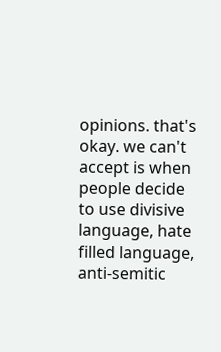opinions. that's okay. we can't accept is when people decide to use divisive language, hate filled language, anti-semitic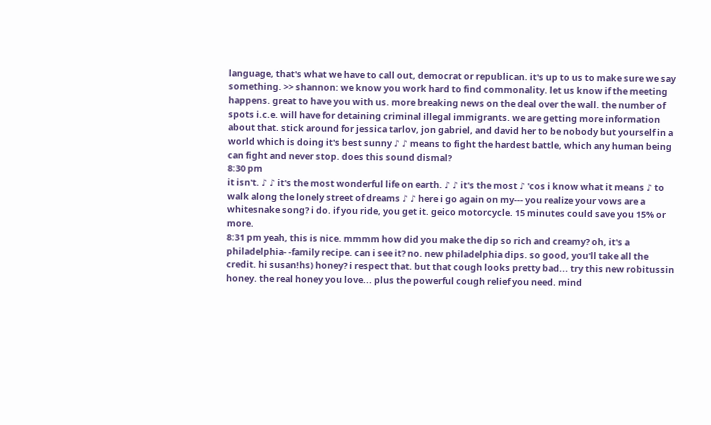language, that's what we have to call out, democrat or republican. it's up to us to make sure we say something. >> shannon: we know you work hard to find commonality. let us know if the meeting happens. great to have you with us. more breaking news on the deal over the wall. the number of spots i.c.e. will have for detaining criminal illegal immigrants. we are getting more information about that. stick around for jessica tarlov, jon gabriel, and david her to be nobody but yourself in a world which is doing it's best sunny ♪ ♪ means to fight the hardest battle, which any human being can fight and never stop. does this sound dismal?
8:30 pm
it isn't. ♪ ♪ it's the most wonderful life on earth. ♪ ♪ it's the most ♪ 'cos i know what it means ♪ to walk along the lonely street of dreams ♪ ♪ here i go again on my--- you realize your vows are a whitesnake song? i do. if you ride, you get it. geico motorcycle. 15 minutes could save you 15% or more.
8:31 pm yeah, this is nice. mmmm how did you make the dip so rich and creamy? oh, it's a philadelphia- -family recipe. can i see it? no. new philadelphia dips. so good, you'll take all the credit. hi susan!hs) honey? i respect that. but that cough looks pretty bad... try this new robitussin honey. the real honey you love... plus the powerful cough relief you need. mind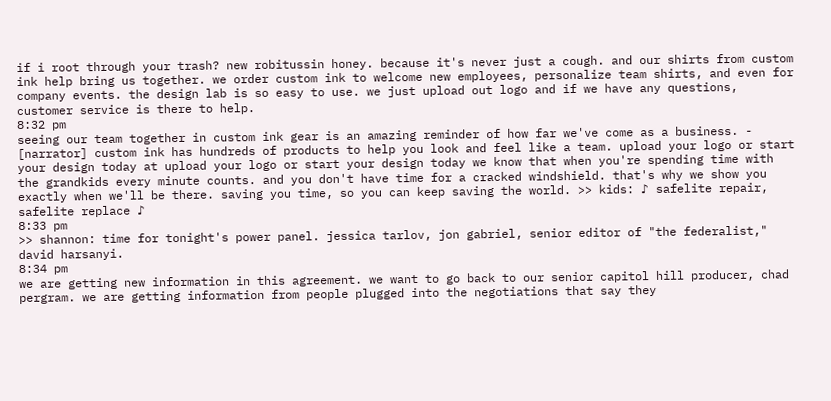if i root through your trash? new robitussin honey. because it's never just a cough. and our shirts from custom ink help bring us together. we order custom ink to welcome new employees, personalize team shirts, and even for company events. the design lab is so easy to use. we just upload out logo and if we have any questions, customer service is there to help.
8:32 pm
seeing our team together in custom ink gear is an amazing reminder of how far we've come as a business. - [narrator] custom ink has hundreds of products to help you look and feel like a team. upload your logo or start your design today at upload your logo or start your design today we know that when you're spending time with the grandkids every minute counts. and you don't have time for a cracked windshield. that's why we show you exactly when we'll be there. saving you time, so you can keep saving the world. >> kids: ♪ safelite repair, safelite replace ♪
8:33 pm
>> shannon: time for tonight's power panel. jessica tarlov, jon gabriel, senior editor of "the federalist," david harsanyi.
8:34 pm
we are getting new information in this agreement. we want to go back to our senior capitol hill producer, chad pergram. we are getting information from people plugged into the negotiations that say they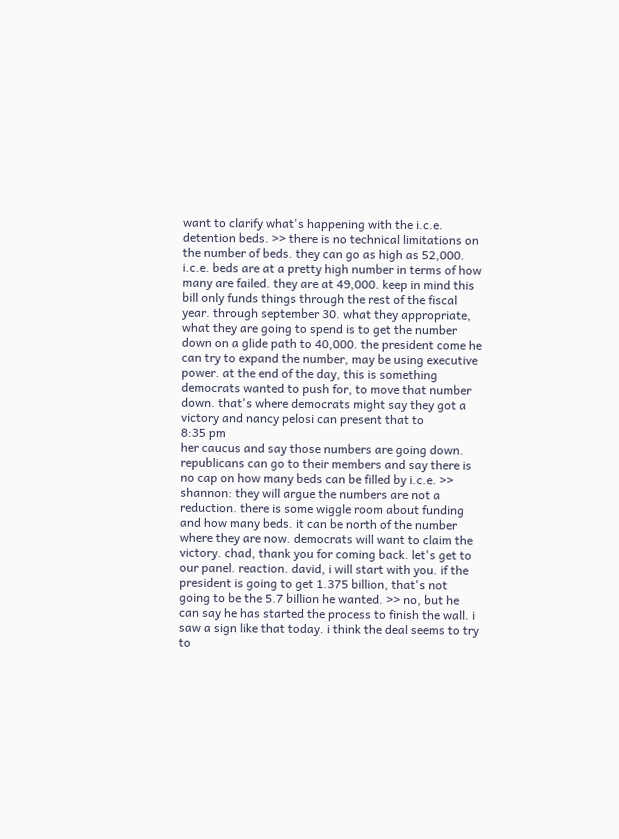want to clarify what's happening with the i.c.e. detention beds. >> there is no technical limitations on the number of beds. they can go as high as 52,000. i.c.e. beds are at a pretty high number in terms of how many are failed. they are at 49,000. keep in mind this bill only funds things through the rest of the fiscal year. through september 30. what they appropriate, what they are going to spend is to get the number down on a glide path to 40,000. the president come he can try to expand the number, may be using executive power. at the end of the day, this is something democrats wanted to push for, to move that number down. that's where democrats might say they got a victory and nancy pelosi can present that to
8:35 pm
her caucus and say those numbers are going down. republicans can go to their members and say there is no cap on how many beds can be filled by i.c.e. >> shannon: they will argue the numbers are not a reduction. there is some wiggle room about funding and how many beds. it can be north of the number where they are now. democrats will want to claim the victory. chad, thank you for coming back. let's get to our panel. reaction. david, i will start with you. if the president is going to get 1.375 billion, that's not going to be the 5.7 billion he wanted. >> no, but he can say he has started the process to finish the wall. i saw a sign like that today. i think the deal seems to try to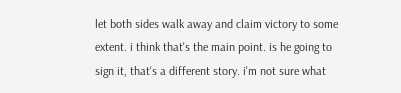let both sides walk away and claim victory to some extent. i think that's the main point. is he going to sign it, that's a different story. i'm not sure what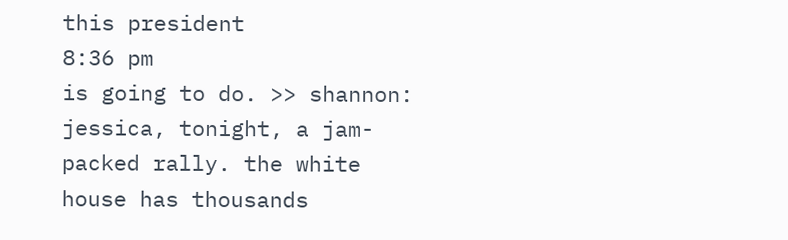this president
8:36 pm
is going to do. >> shannon: jessica, tonight, a jam-packed rally. the white house has thousands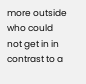more outside who could not get in in contrast to a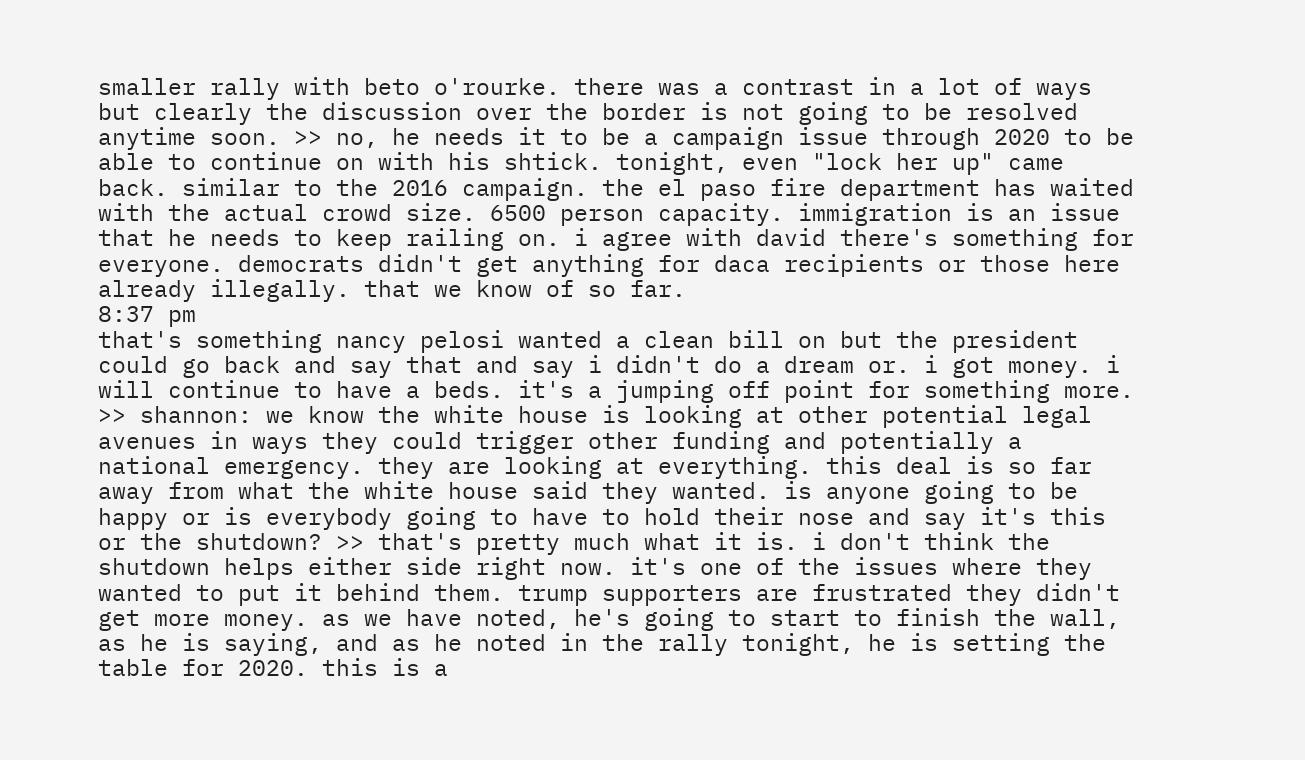smaller rally with beto o'rourke. there was a contrast in a lot of ways but clearly the discussion over the border is not going to be resolved anytime soon. >> no, he needs it to be a campaign issue through 2020 to be able to continue on with his shtick. tonight, even "lock her up" came back. similar to the 2016 campaign. the el paso fire department has waited with the actual crowd size. 6500 person capacity. immigration is an issue that he needs to keep railing on. i agree with david there's something for everyone. democrats didn't get anything for daca recipients or those here already illegally. that we know of so far.
8:37 pm
that's something nancy pelosi wanted a clean bill on but the president could go back and say that and say i didn't do a dream or. i got money. i will continue to have a beds. it's a jumping off point for something more. >> shannon: we know the white house is looking at other potential legal avenues in ways they could trigger other funding and potentially a national emergency. they are looking at everything. this deal is so far away from what the white house said they wanted. is anyone going to be happy or is everybody going to have to hold their nose and say it's this or the shutdown? >> that's pretty much what it is. i don't think the shutdown helps either side right now. it's one of the issues where they wanted to put it behind them. trump supporters are frustrated they didn't get more money. as we have noted, he's going to start to finish the wall, as he is saying, and as he noted in the rally tonight, he is setting the table for 2020. this is a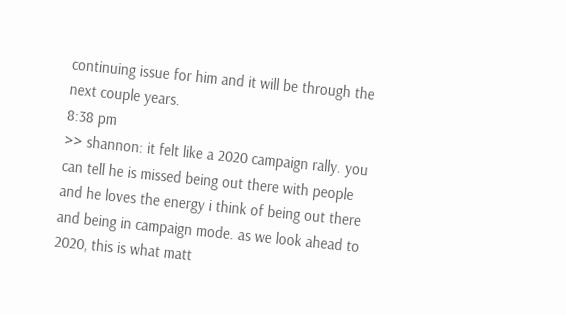continuing issue for him and it will be through the next couple years.
8:38 pm
>> shannon: it felt like a 2020 campaign rally. you can tell he is missed being out there with people and he loves the energy i think of being out there and being in campaign mode. as we look ahead to 2020, this is what matt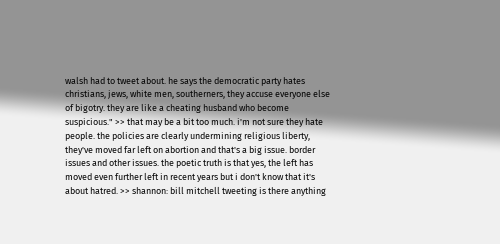walsh had to tweet about. he says the democratic party hates christians, jews, white men, southerners, they accuse everyone else of bigotry. they are like a cheating husband who become suspicious." >> that may be a bit too much. i'm not sure they hate people. the policies are clearly undermining religious liberty, they've moved far left on abortion and that's a big issue. border issues and other issues. the poetic truth is that yes, the left has moved even further left in recent years but i don't know that it's about hatred. >> shannon: bill mitchell tweeting is there anything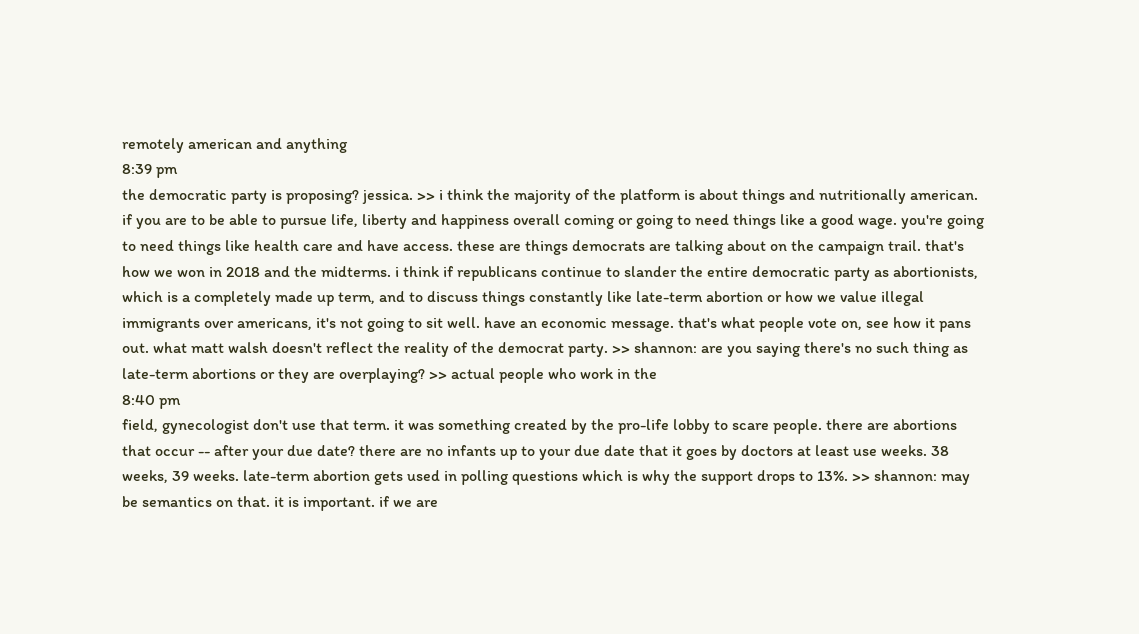remotely american and anything
8:39 pm
the democratic party is proposing? jessica. >> i think the majority of the platform is about things and nutritionally american. if you are to be able to pursue life, liberty and happiness overall coming or going to need things like a good wage. you're going to need things like health care and have access. these are things democrats are talking about on the campaign trail. that's how we won in 2018 and the midterms. i think if republicans continue to slander the entire democratic party as abortionists, which is a completely made up term, and to discuss things constantly like late-term abortion or how we value illegal immigrants over americans, it's not going to sit well. have an economic message. that's what people vote on, see how it pans out. what matt walsh doesn't reflect the reality of the democrat party. >> shannon: are you saying there's no such thing as late-term abortions or they are overplaying? >> actual people who work in the
8:40 pm
field, gynecologist don't use that term. it was something created by the pro-life lobby to scare people. there are abortions that occur -- after your due date? there are no infants up to your due date that it goes by doctors at least use weeks. 38 weeks, 39 weeks. late-term abortion gets used in polling questions which is why the support drops to 13%. >> shannon: may be semantics on that. it is important. if we are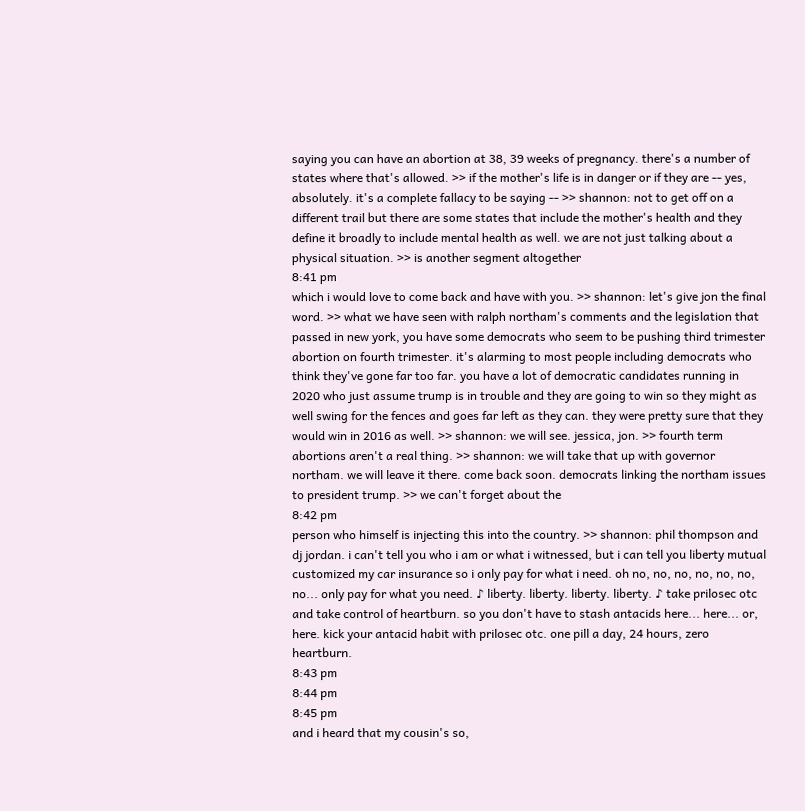saying you can have an abortion at 38, 39 weeks of pregnancy. there's a number of states where that's allowed. >> if the mother's life is in danger or if they are -- yes, absolutely. it's a complete fallacy to be saying -- >> shannon: not to get off on a different trail but there are some states that include the mother's health and they define it broadly to include mental health as well. we are not just talking about a physical situation. >> is another segment altogether
8:41 pm
which i would love to come back and have with you. >> shannon: let's give jon the final word. >> what we have seen with ralph northam's comments and the legislation that passed in new york, you have some democrats who seem to be pushing third trimester abortion on fourth trimester. it's alarming to most people including democrats who think they've gone far too far. you have a lot of democratic candidates running in 2020 who just assume trump is in trouble and they are going to win so they might as well swing for the fences and goes far left as they can. they were pretty sure that they would win in 2016 as well. >> shannon: we will see. jessica, jon. >> fourth term abortions aren't a real thing. >> shannon: we will take that up with governor northam. we will leave it there. come back soon. democrats linking the northam issues to president trump. >> we can't forget about the
8:42 pm
person who himself is injecting this into the country. >> shannon: phil thompson and dj jordan. i can't tell you who i am or what i witnessed, but i can tell you liberty mutual customized my car insurance so i only pay for what i need. oh no, no, no, no, no, no, no... only pay for what you need. ♪ liberty. liberty. liberty. liberty. ♪ take prilosec otc and take control of heartburn. so you don't have to stash antacids here... here... or, here. kick your antacid habit with prilosec otc. one pill a day, 24 hours, zero heartburn.
8:43 pm
8:44 pm
8:45 pm
and i heard that my cousin's so,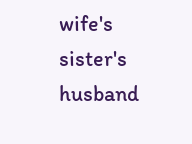wife's sister's husband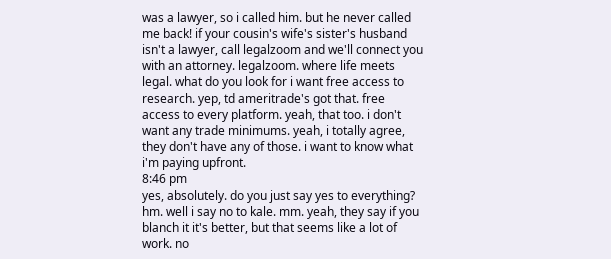was a lawyer, so i called him. but he never called me back! if your cousin's wife's sister's husband isn't a lawyer, call legalzoom and we'll connect you with an attorney. legalzoom. where life meets legal. what do you look for i want free access to research. yep, td ameritrade's got that. free access to every platform. yeah, that too. i don't want any trade minimums. yeah, i totally agree, they don't have any of those. i want to know what i'm paying upfront.
8:46 pm
yes, absolutely. do you just say yes to everything? hm. well i say no to kale. mm. yeah, they say if you blanch it it's better, but that seems like a lot of work. no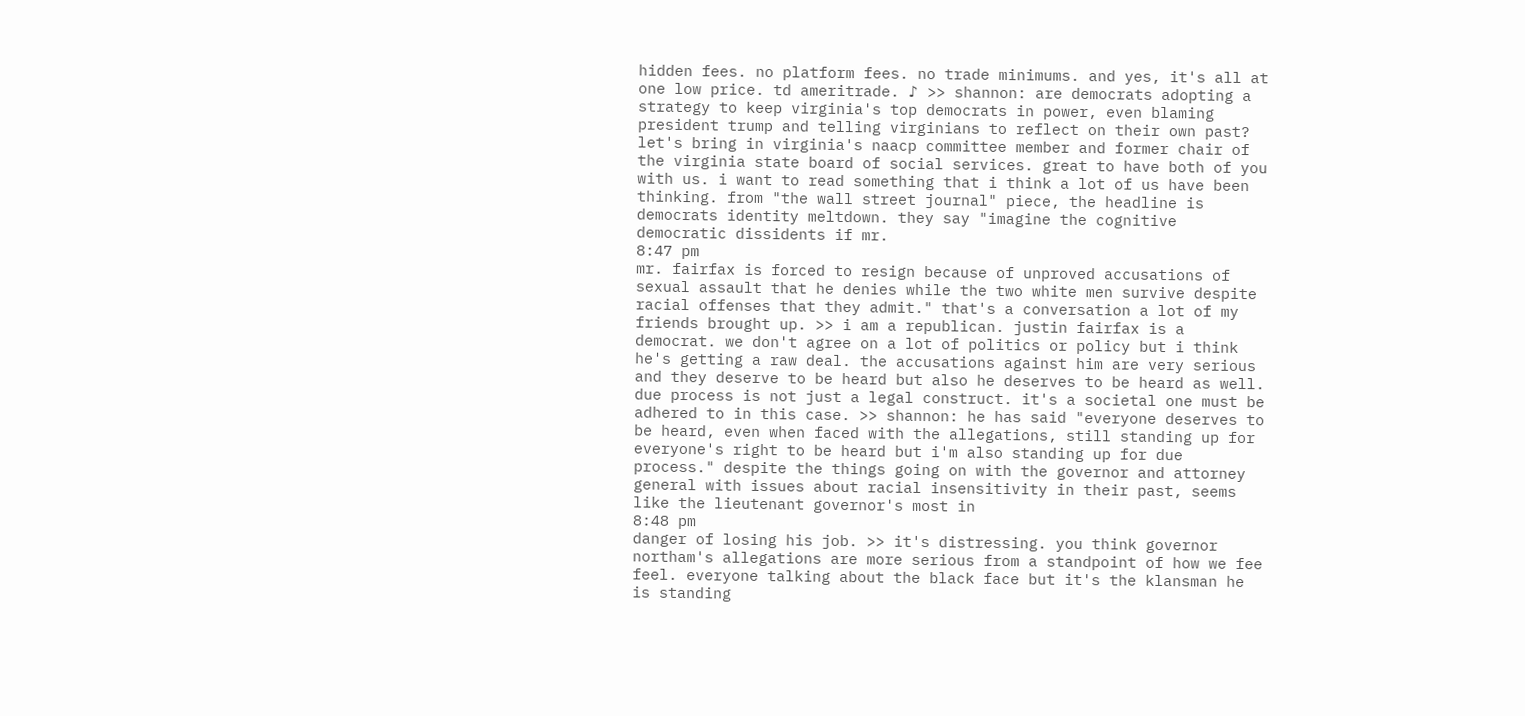hidden fees. no platform fees. no trade minimums. and yes, it's all at one low price. td ameritrade. ♪ >> shannon: are democrats adopting a strategy to keep virginia's top democrats in power, even blaming president trump and telling virginians to reflect on their own past? let's bring in virginia's naacp committee member and former chair of the virginia state board of social services. great to have both of you with us. i want to read something that i think a lot of us have been thinking. from "the wall street journal" piece, the headline is democrats identity meltdown. they say "imagine the cognitive democratic dissidents if mr.
8:47 pm
mr. fairfax is forced to resign because of unproved accusations of sexual assault that he denies while the two white men survive despite racial offenses that they admit." that's a conversation a lot of my friends brought up. >> i am a republican. justin fairfax is a democrat. we don't agree on a lot of politics or policy but i think he's getting a raw deal. the accusations against him are very serious and they deserve to be heard but also he deserves to be heard as well. due process is not just a legal construct. it's a societal one must be adhered to in this case. >> shannon: he has said "everyone deserves to be heard, even when faced with the allegations, still standing up for everyone's right to be heard but i'm also standing up for due process." despite the things going on with the governor and attorney general with issues about racial insensitivity in their past, seems like the lieutenant governor's most in
8:48 pm
danger of losing his job. >> it's distressing. you think governor northam's allegations are more serious from a standpoint of how we fee feel. everyone talking about the black face but it's the klansman he is standing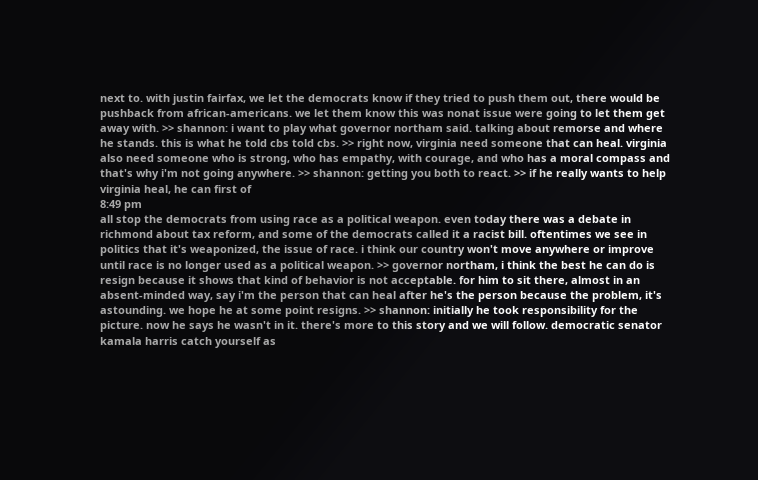next to. with justin fairfax, we let the democrats know if they tried to push them out, there would be pushback from african-americans. we let them know this was nonat issue were going to let them get away with. >> shannon: i want to play what governor northam said. talking about remorse and where he stands. this is what he told cbs told cbs. >> right now, virginia need someone that can heal. virginia also need someone who is strong, who has empathy, with courage, and who has a moral compass and that's why i'm not going anywhere. >> shannon: getting you both to react. >> if he really wants to help virginia heal, he can first of
8:49 pm
all stop the democrats from using race as a political weapon. even today there was a debate in richmond about tax reform, and some of the democrats called it a racist bill. oftentimes we see in politics that it's weaponized, the issue of race. i think our country won't move anywhere or improve until race is no longer used as a political weapon. >> governor northam, i think the best he can do is resign because it shows that kind of behavior is not acceptable. for him to sit there, almost in an absent-minded way, say i'm the person that can heal after he's the person because the problem, it's astounding. we hope he at some point resigns. >> shannon: initially he took responsibility for the picture. now he says he wasn't in it. there's more to this story and we will follow. democratic senator kamala harris catch yourself as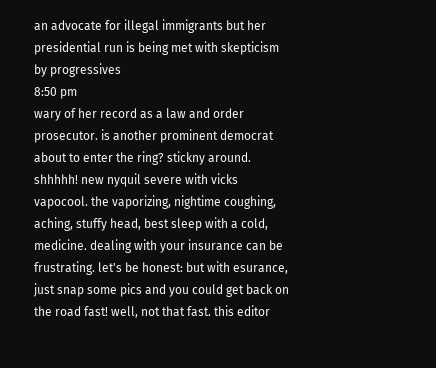an advocate for illegal immigrants but her presidential run is being met with skepticism by progressives
8:50 pm
wary of her record as a law and order prosecutor. is another prominent democrat about to enter the ring? stickny around. shhhhh! new nyquil severe with vicks vapocool. the vaporizing, nightime coughing, aching, stuffy head, best sleep with a cold, medicine. dealing with your insurance can be frustrating. let's be honest: but with esurance, just snap some pics and you could get back on the road fast! well, not that fast. this editor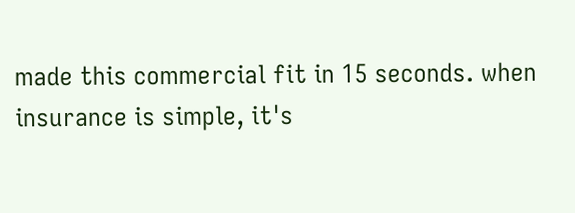made this commercial fit in 15 seconds. when insurance is simple, it's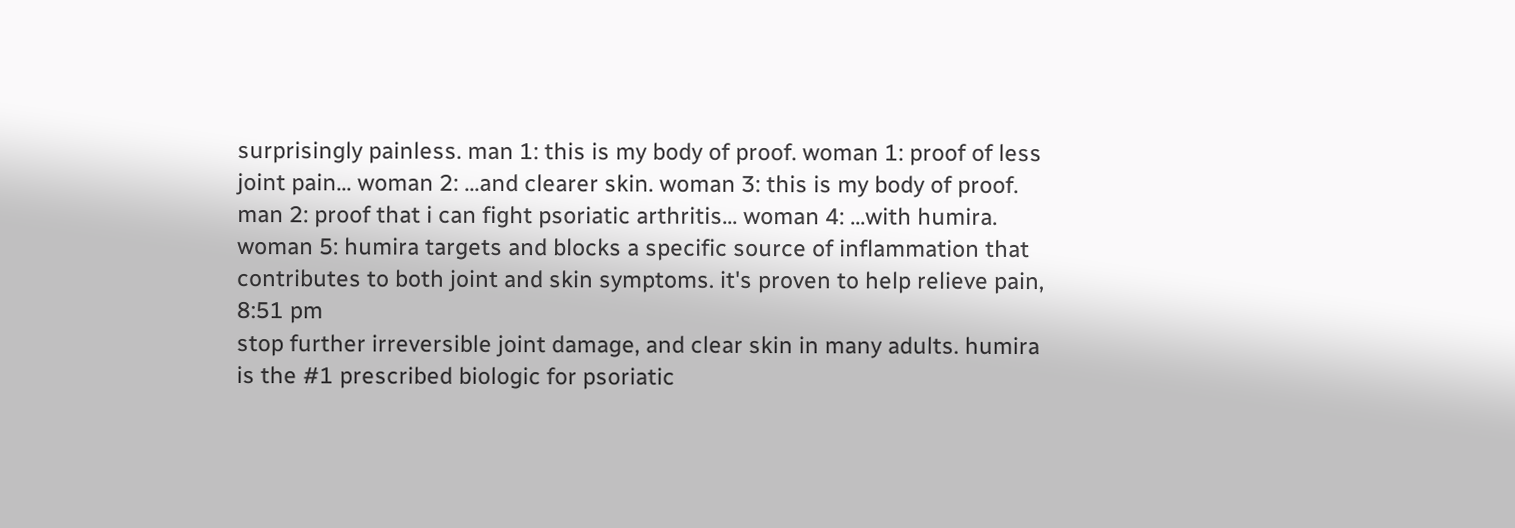surprisingly painless. man 1: this is my body of proof. woman 1: proof of less joint pain... woman 2: ...and clearer skin. woman 3: this is my body of proof. man 2: proof that i can fight psoriatic arthritis... woman 4: ...with humira. woman 5: humira targets and blocks a specific source of inflammation that contributes to both joint and skin symptoms. it's proven to help relieve pain,
8:51 pm
stop further irreversible joint damage, and clear skin in many adults. humira is the #1 prescribed biologic for psoriatic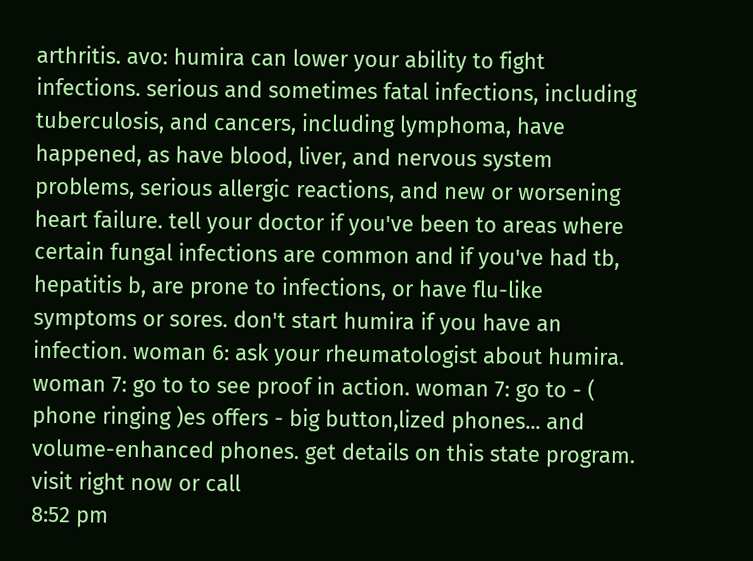arthritis. avo: humira can lower your ability to fight infections. serious and sometimes fatal infections, including tuberculosis, and cancers, including lymphoma, have happened, as have blood, liver, and nervous system problems, serious allergic reactions, and new or worsening heart failure. tell your doctor if you've been to areas where certain fungal infections are common and if you've had tb, hepatitis b, are prone to infections, or have flu-like symptoms or sores. don't start humira if you have an infection. woman 6: ask your rheumatologist about humira. woman 7: go to to see proof in action. woman 7: go to - ( phone ringing )es offers - big button,lized phones... and volume-enhanced phones. get details on this state program. visit right now or call
8:52 pm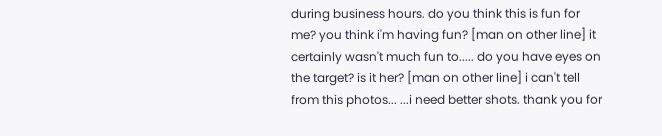during business hours. do you think this is fun for me? you think i'm having fun? [man on other line] it certainly wasn't much fun to..... do you have eyes on the target? is it her? [man on other line] i can't tell from this photos... ...i need better shots. thank you for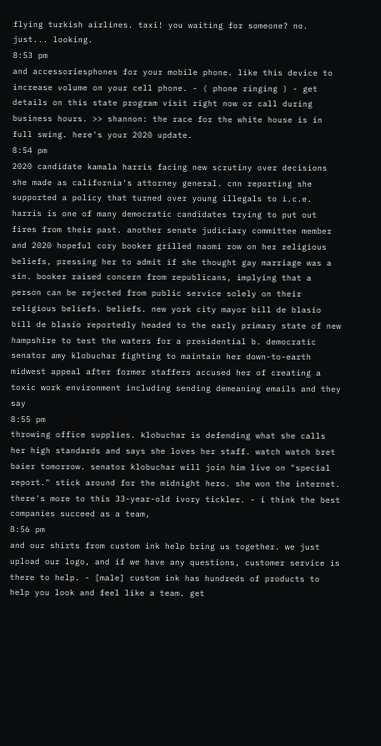flying turkish airlines. taxi! you waiting for someone? no. just... looking.
8:53 pm
and accessoriesphones for your mobile phone. like this device to increase volume on your cell phone. - ( phone ringing ) - get details on this state program visit right now or call during business hours. >> shannon: the race for the white house is in full swing. here's your 2020 update.
8:54 pm
2020 candidate kamala harris facing new scrutiny over decisions she made as california's attorney general. cnn reporting she supported a policy that turned over young illegals to i.c.e. harris is one of many democratic candidates trying to put out fires from their past. another senate judiciary committee member and 2020 hopeful cory booker grilled naomi row on her religious beliefs, pressing her to admit if she thought gay marriage was a sin. booker raised concern from republicans, implying that a person can be rejected from public service solely on their religious beliefs. beliefs. new york city mayor bill de blasio bill de blasio reportedly headed to the early primary state of new hampshire to test the waters for a presidential b. democratic senator amy klobuchar fighting to maintain her down-to-earth midwest appeal after former staffers accused her of creating a toxic work environment including sending demeaning emails and they say
8:55 pm
throwing office supplies. klobuchar is defending what she calls her high standards and says she loves her staff. watch watch bret baier tomorrow. senator klobuchar will join him live on "special report." stick around for the midnight hero. she won the internet. there's more to this 33-year-old ivory tickler. - i think the best companies succeed as a team,
8:56 pm
and our shirts from custom ink help bring us together. we just upload our logo, and if we have any questions, customer service is there to help. - [male] custom ink has hundreds of products to help you look and feel like a team. get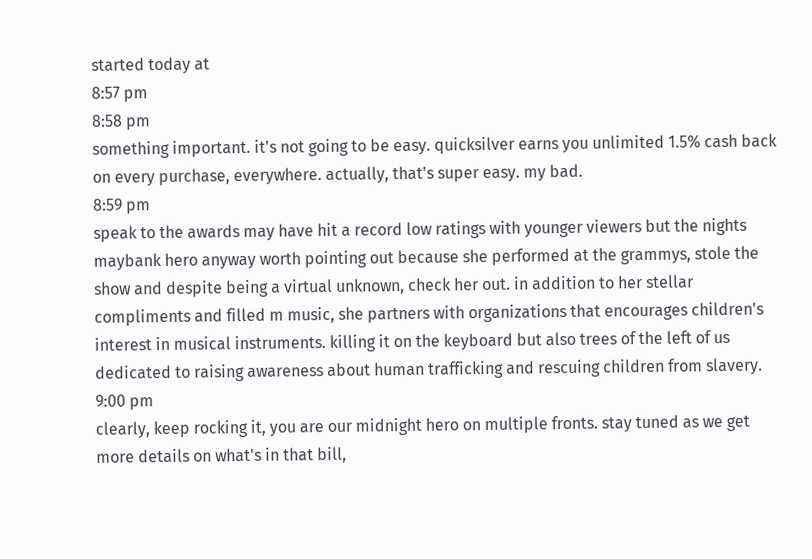started today at
8:57 pm
8:58 pm
something important. it's not going to be easy. quicksilver earns you unlimited 1.5% cash back on every purchase, everywhere. actually, that's super easy. my bad.
8:59 pm
speak to the awards may have hit a record low ratings with younger viewers but the nights maybank hero anyway worth pointing out because she performed at the grammys, stole the show and despite being a virtual unknown, check her out. in addition to her stellar compliments and filled m music, she partners with organizations that encourages children's interest in musical instruments. killing it on the keyboard but also trees of the left of us dedicated to raising awareness about human trafficking and rescuing children from slavery.
9:00 pm
clearly, keep rocking it, you are our midnight hero on multiple fronts. stay tuned as we get more details on what's in that bill,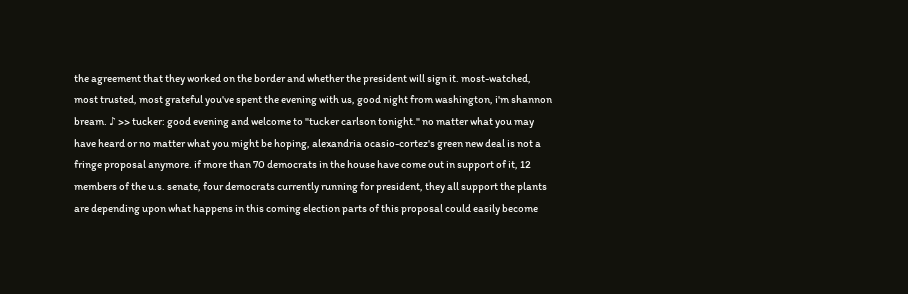the agreement that they worked on the border and whether the president will sign it. most-watched, most trusted, most grateful you've spent the evening with us, good night from washington, i'm shannon bream. ♪ >> tucker: good evening and welcome to "tucker carlson tonight." no matter what you may have heard or no matter what you might be hoping, alexandria ocasio-cortez's green new deal is not a fringe proposal anymore. if more than 70 democrats in the house have come out in support of it, 12 members of the u.s. senate, four democrats currently running for president, they all support the plants are depending upon what happens in this coming election parts of this proposal could easily become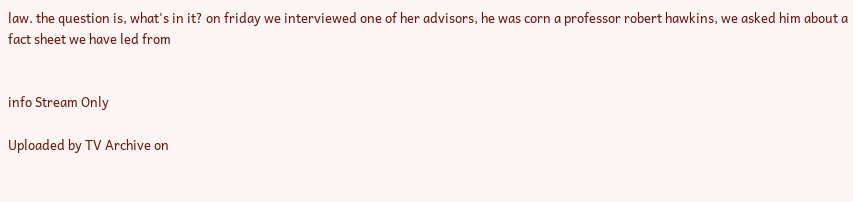law. the question is, what's in it? on friday we interviewed one of her advisors, he was corn a professor robert hawkins, we asked him about a fact sheet we have led from


info Stream Only

Uploaded by TV Archive on